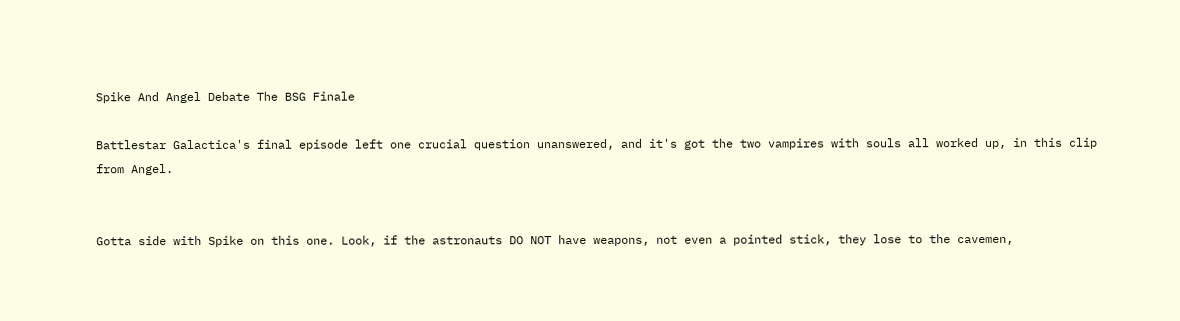Spike And Angel Debate The BSG Finale

Battlestar Galactica's final episode left one crucial question unanswered, and it's got the two vampires with souls all worked up, in this clip from Angel.


Gotta side with Spike on this one. Look, if the astronauts DO NOT have weapons, not even a pointed stick, they lose to the cavemen,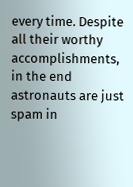every time. Despite all their worthy accomplishments, in the end astronauts are just spam in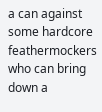a can against some hardcore feathermockers who can bring down a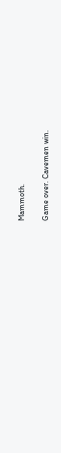Mammoth.

Game over. Cavemen win.